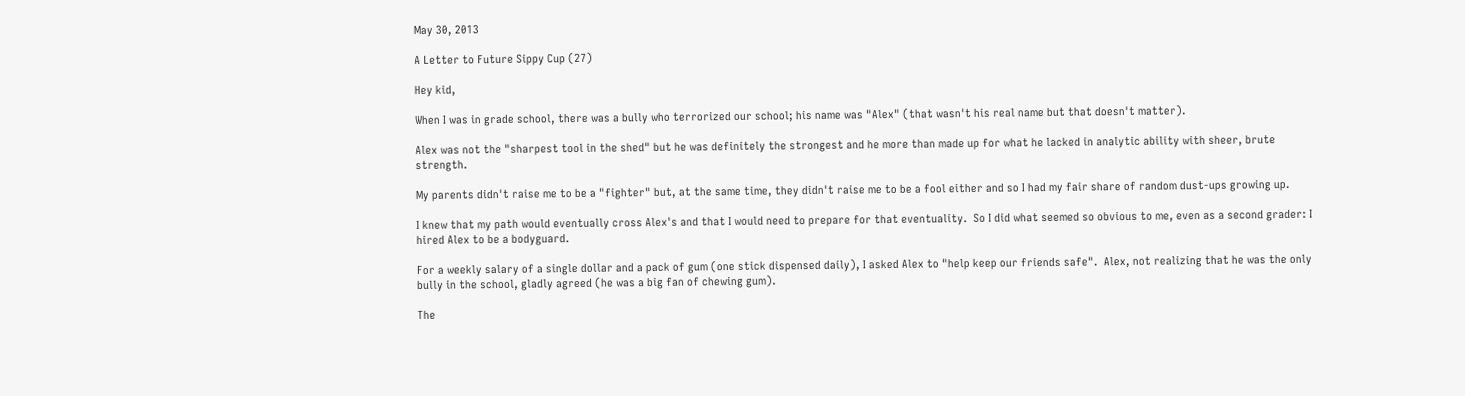May 30, 2013

A Letter to Future Sippy Cup (27)

Hey kid,

When I was in grade school, there was a bully who terrorized our school; his name was "Alex" (that wasn't his real name but that doesn't matter).

Alex was not the "sharpest tool in the shed" but he was definitely the strongest and he more than made up for what he lacked in analytic ability with sheer, brute strength.

My parents didn't raise me to be a "fighter" but, at the same time, they didn't raise me to be a fool either and so I had my fair share of random dust-ups growing up.

I knew that my path would eventually cross Alex's and that I would need to prepare for that eventuality.  So I did what seemed so obvious to me, even as a second grader: I hired Alex to be a bodyguard.

For a weekly salary of a single dollar and a pack of gum (one stick dispensed daily), I asked Alex to "help keep our friends safe".  Alex, not realizing that he was the only bully in the school, gladly agreed (he was a big fan of chewing gum).

The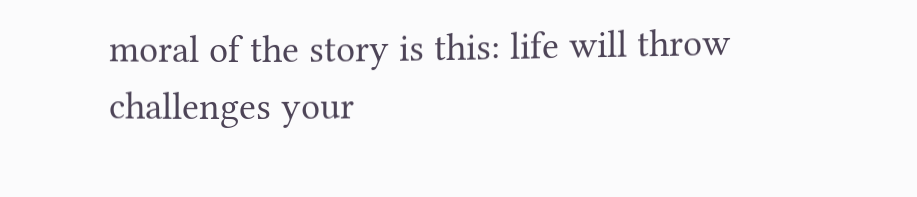moral of the story is this: life will throw challenges your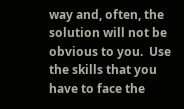way and, often, the solution will not be obvious to you.  Use the skills that you have to face the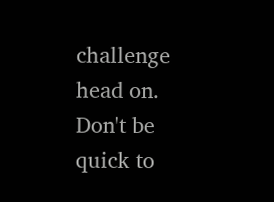challenge head on.  Don't be quick to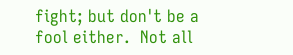fight; but don't be a fool either.  Not all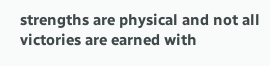strengths are physical and not all victories are earned with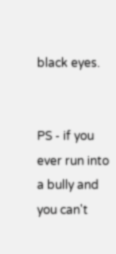black eyes.


PS - if you ever run into a bully and you can't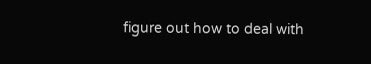figure out how to deal with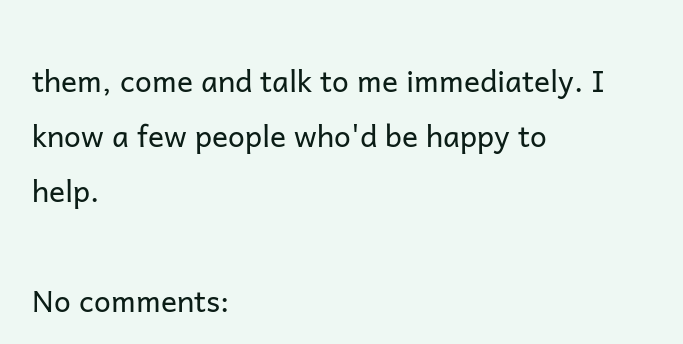them, come and talk to me immediately. I know a few people who'd be happy to help.

No comments: